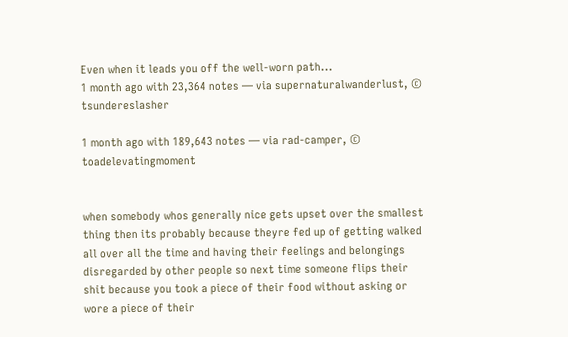Even when it leads you off the well-worn path...
1 month ago with 23,364 notes — via supernaturalwanderlust, © tsundereslasher

1 month ago with 189,643 notes — via rad-camper, © toadelevatingmoment


when somebody whos generally nice gets upset over the smallest thing then its probably because theyre fed up of getting walked all over all the time and having their feelings and belongings disregarded by other people so next time someone flips their shit because you took a piece of their food without asking or wore a piece of their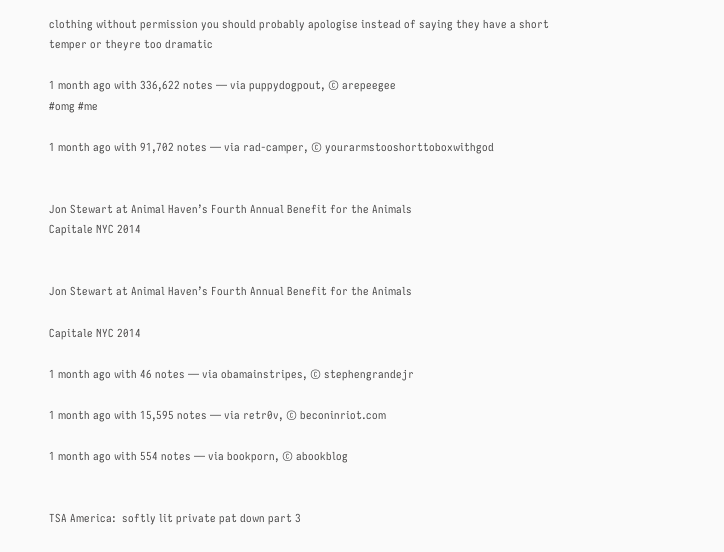clothing without permission you should probably apologise instead of saying they have a short temper or theyre too dramatic

1 month ago with 336,622 notes — via puppydogpout, © arepeegee
#omg #me

1 month ago with 91,702 notes — via rad-camper, © yourarmstooshorttoboxwithgod


Jon Stewart at Animal Haven’s Fourth Annual Benefit for the Animals
Capitale NYC 2014


Jon Stewart at Animal Haven’s Fourth Annual Benefit for the Animals

Capitale NYC 2014

1 month ago with 46 notes — via obamainstripes, © stephengrandejr

1 month ago with 15,595 notes — via retr0v, © beconinriot.com

1 month ago with 554 notes — via bookporn, © abookblog


TSA America:  softly lit private pat down part 3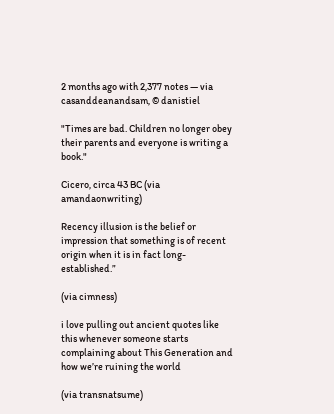2 months ago with 2,377 notes — via casanddeanandsam, © danistiel

"Times are bad. Children no longer obey their parents and everyone is writing a book."

Cicero, circa 43 BC (via amandaonwriting)

Recency illusion is the belief or impression that something is of recent origin when it is in fact long-established.”

(via cimness)

i love pulling out ancient quotes like this whenever someone starts complaining about This Generation and how we’re ruining the world

(via transnatsume)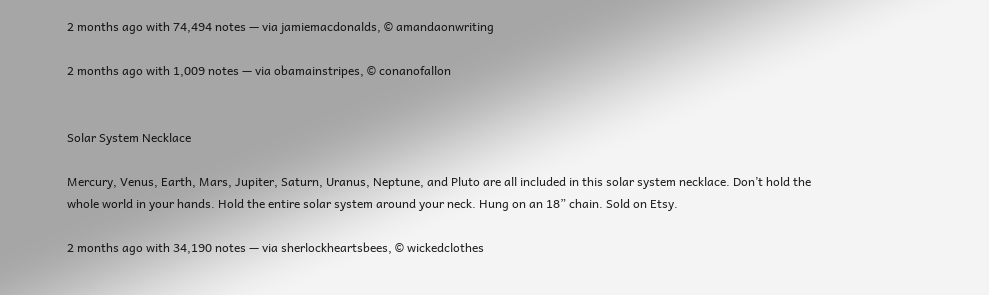2 months ago with 74,494 notes — via jamiemacdonalds, © amandaonwriting

2 months ago with 1,009 notes — via obamainstripes, © conanofallon


Solar System Necklace

Mercury, Venus, Earth, Mars, Jupiter, Saturn, Uranus, Neptune, and Pluto are all included in this solar system necklace. Don’t hold the whole world in your hands. Hold the entire solar system around your neck. Hung on an 18” chain. Sold on Etsy.

2 months ago with 34,190 notes — via sherlockheartsbees, © wickedclothes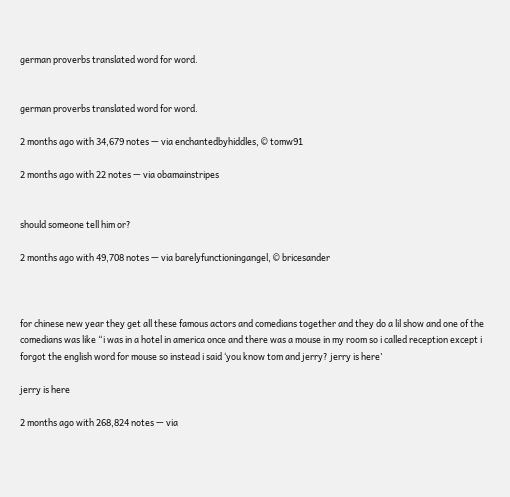german proverbs translated word for word.


german proverbs translated word for word.

2 months ago with 34,679 notes — via enchantedbyhiddles, © tomw91

2 months ago with 22 notes — via obamainstripes


should someone tell him or?

2 months ago with 49,708 notes — via barelyfunctioningangel, © bricesander



for chinese new year they get all these famous actors and comedians together and they do a lil show and one of the comedians was like “i was in a hotel in america once and there was a mouse in my room so i called reception except i forgot the english word for mouse so instead i said ‘you know tom and jerry? jerry is here’

jerry is here

2 months ago with 268,824 notes — via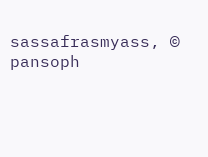sassafrasmyass, © pansoph